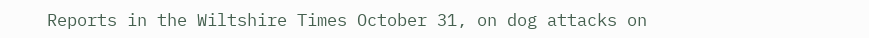Reports in the Wiltshire Times October 31, on dog attacks on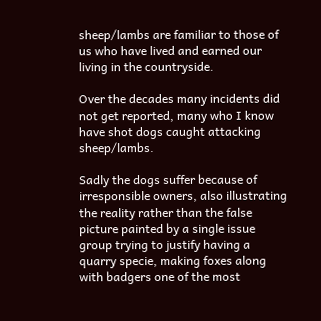sheep/lambs are familiar to those of us who have lived and earned our living in the countryside.

Over the decades many incidents did not get reported, many who I know have shot dogs caught attacking sheep/lambs.

Sadly the dogs suffer because of irresponsible owners, also illustrating the reality rather than the false picture painted by a single issue group trying to justify having a quarry specie, making foxes along with badgers one of the most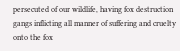persecuted of our wildlife, having fox destruction gangs inflicting all manner of suffering and cruelty onto the fox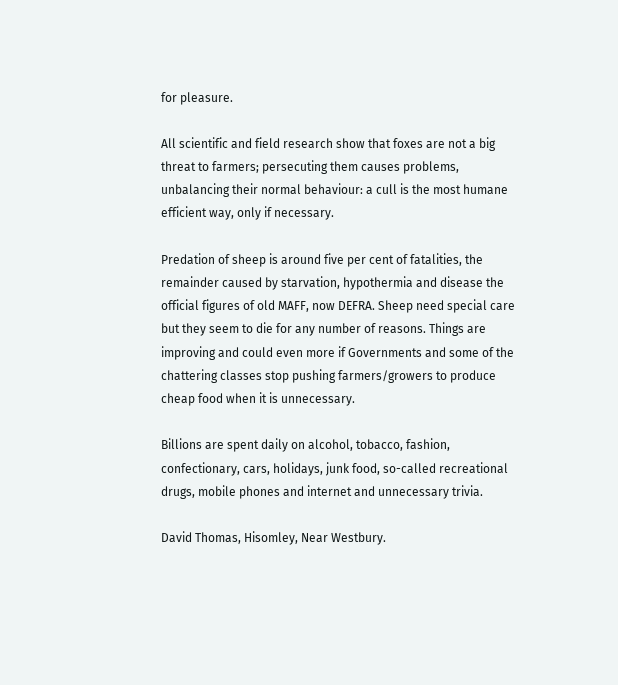for pleasure.

All scientific and field research show that foxes are not a big threat to farmers; persecuting them causes problems, unbalancing their normal behaviour: a cull is the most humane efficient way, only if necessary.

Predation of sheep is around five per cent of fatalities, the remainder caused by starvation, hypothermia and disease the official figures of old MAFF, now DEFRA. Sheep need special care but they seem to die for any number of reasons. Things are improving and could even more if Governments and some of the chattering classes stop pushing farmers/growers to produce cheap food when it is unnecessary.

Billions are spent daily on alcohol, tobacco, fashion, confectionary, cars, holidays, junk food, so-called recreational drugs, mobile phones and internet and unnecessary trivia.

David Thomas, Hisomley, Near Westbury.